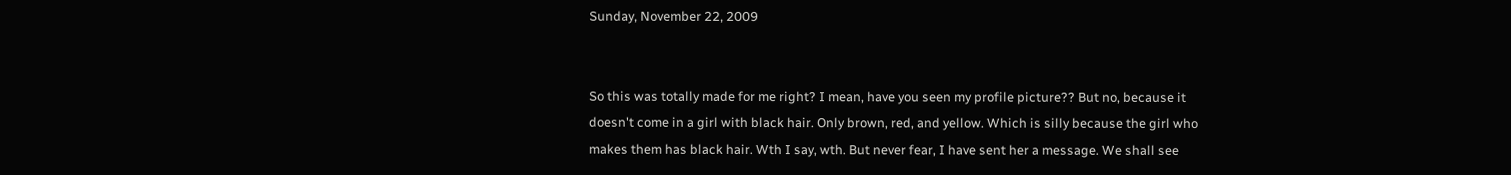Sunday, November 22, 2009


So this was totally made for me right? I mean, have you seen my profile picture?? But no, because it doesn't come in a girl with black hair. Only brown, red, and yellow. Which is silly because the girl who makes them has black hair. Wth I say, wth. But never fear, I have sent her a message. We shall see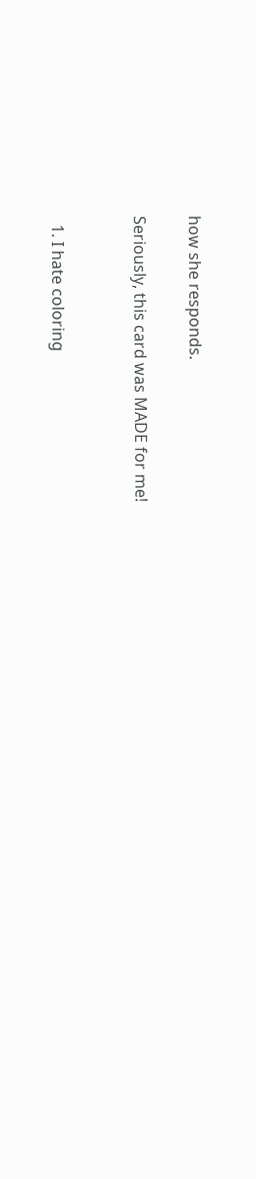how she responds.

Seriously, this card was MADE for me!


  1. I hate coloring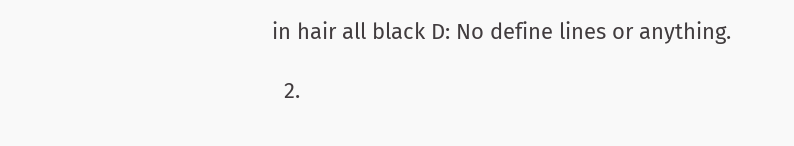in hair all black D: No define lines or anything.

  2.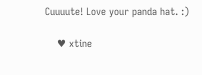Cuuuute! Love your panda hat. :)

    ♥ xtine